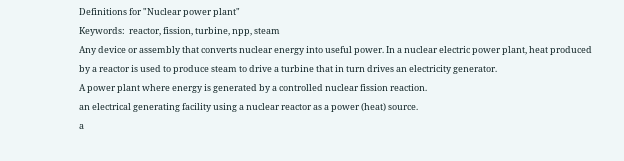Definitions for "Nuclear power plant"
Keywords:  reactor, fission, turbine, npp, steam
Any device or assembly that converts nuclear energy into useful power. In a nuclear electric power plant, heat produced by a reactor is used to produce steam to drive a turbine that in turn drives an electricity generator.
A power plant where energy is generated by a controlled nuclear fission reaction.
an electrical generating facility using a nuclear reactor as a power (heat) source.
a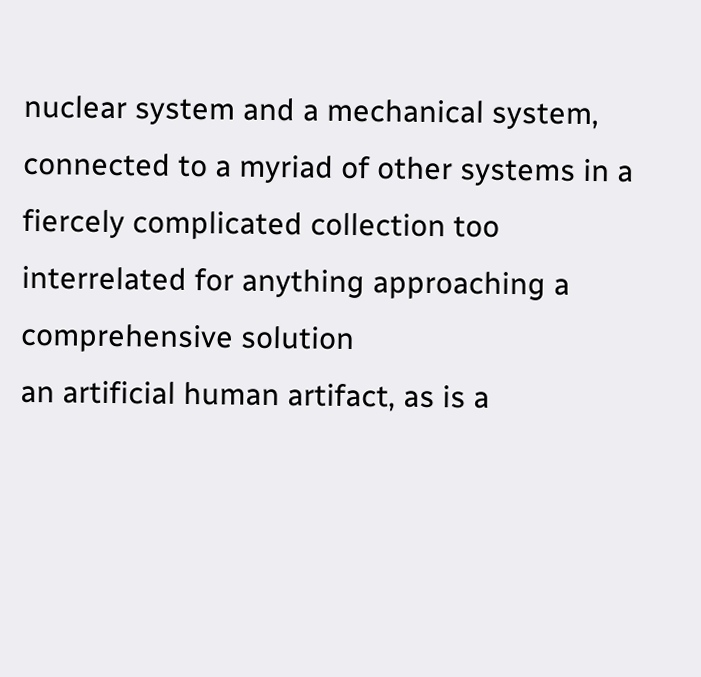nuclear system and a mechanical system, connected to a myriad of other systems in a fiercely complicated collection too interrelated for anything approaching a comprehensive solution
an artificial human artifact, as is a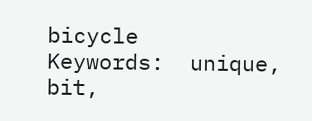bicycle
Keywords:  unique, bit,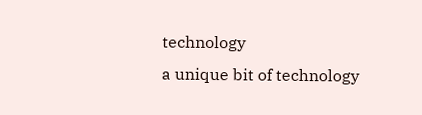technology
a unique bit of technology